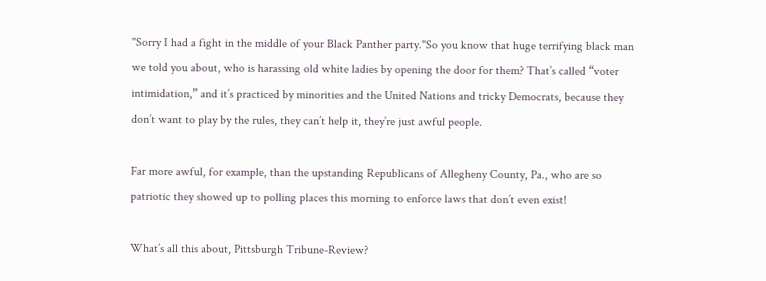"Sorry I had a fight in the middle of your Black Panther party."So you know that huge terrifying black man we told you about, who is harassing old white ladies by opening the door for them? That’s called “voter intimidation,” and it’s practiced by minorities and the United Nations and tricky Democrats, because they don’t want to play by the rules, they can’t help it, they’re just awful people.

Far more awful, for example, than the upstanding Republicans of Allegheny County, Pa., who are so patriotic they showed up to polling places this morning to enforce laws that don’t even exist!

What’s all this about, Pittsburgh Tribune-Review?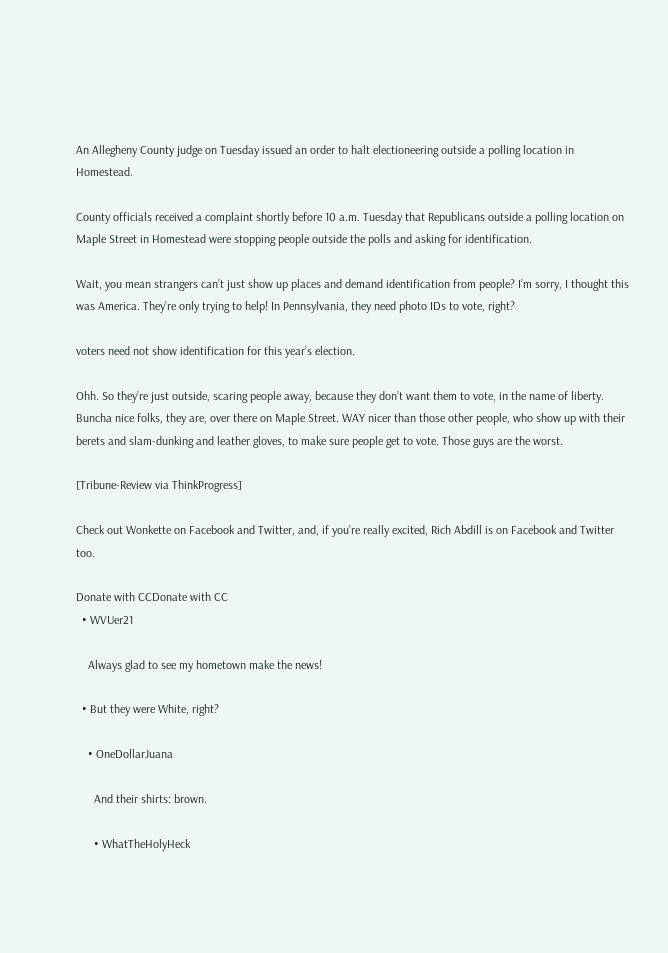An Allegheny County judge on Tuesday issued an order to halt electioneering outside a polling location in Homestead.

County officials received a complaint shortly before 10 a.m. Tuesday that Republicans outside a polling location on Maple Street in Homestead were stopping people outside the polls and asking for identification.

Wait, you mean strangers can’t just show up places and demand identification from people? I’m sorry, I thought this was America. They’re only trying to help! In Pennsylvania, they need photo IDs to vote, right?

voters need not show identification for this year’s election.

Ohh. So they’re just outside, scaring people away, because they don’t want them to vote, in the name of liberty. Buncha nice folks, they are, over there on Maple Street. WAY nicer than those other people, who show up with their berets and slam-dunking and leather gloves, to make sure people get to vote. Those guys are the worst.

[Tribune-Review via ThinkProgress]

Check out Wonkette on Facebook and Twitter, and, if you’re really excited, Rich Abdill is on Facebook and Twitter too.

Donate with CCDonate with CC
  • WVUer21

    Always glad to see my hometown make the news!

  • But they were White, right?

    • OneDollarJuana

      And their shirts: brown.

      • WhatTheHolyHeck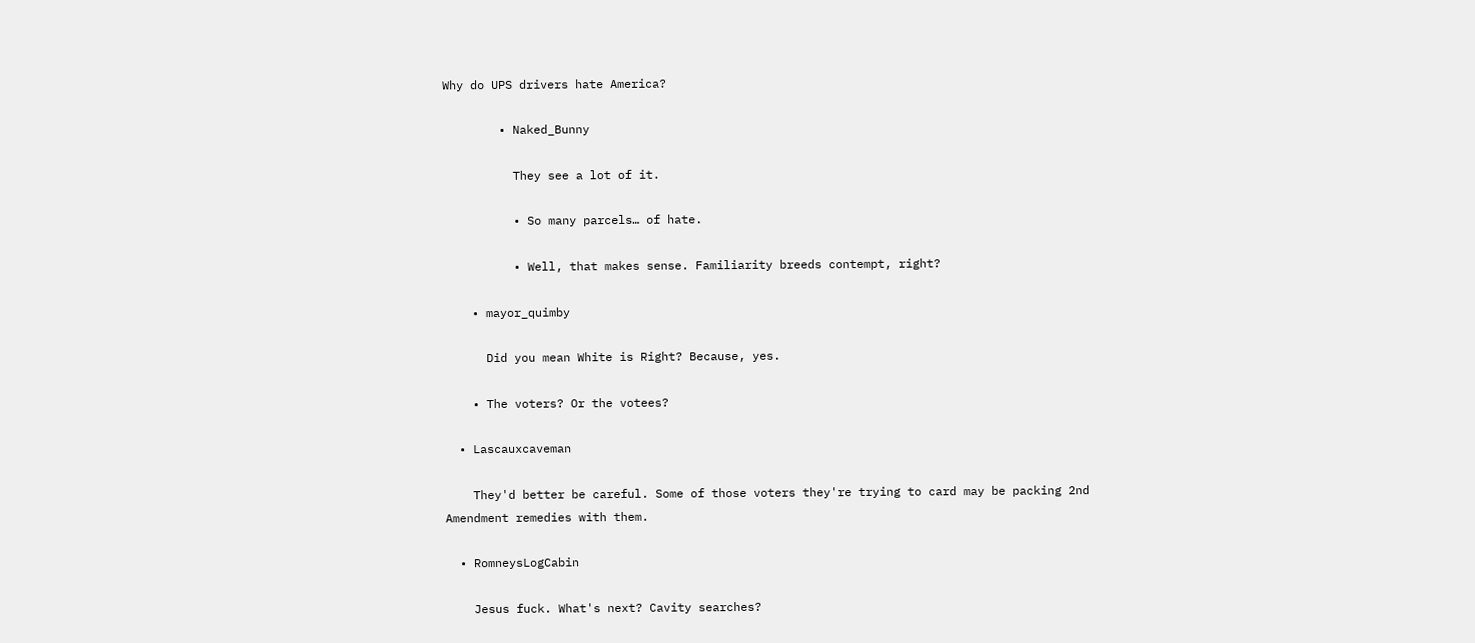Why do UPS drivers hate America?

        • Naked_Bunny

          They see a lot of it.

          • So many parcels… of hate.

          • Well, that makes sense. Familiarity breeds contempt, right?

    • mayor_quimby

      Did you mean White is Right? Because, yes.

    • The voters? Or the votees?

  • Lascauxcaveman

    They'd better be careful. Some of those voters they're trying to card may be packing 2nd Amendment remedies with them.

  • RomneysLogCabin

    Jesus fuck. What's next? Cavity searches?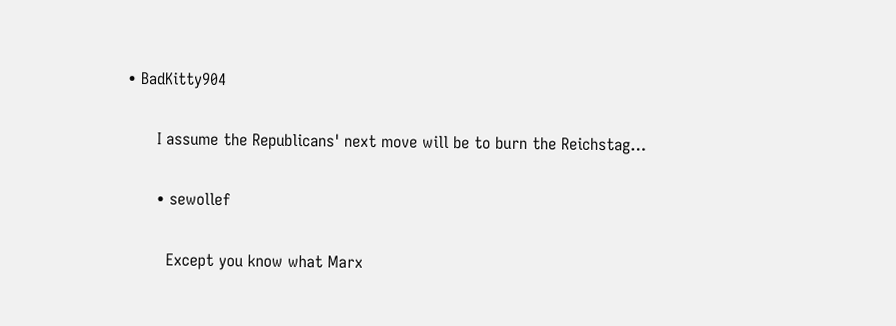• BadKitty904

      I assume the Republicans' next move will be to burn the Reichstag…

      • sewollef

        Except you know what Marx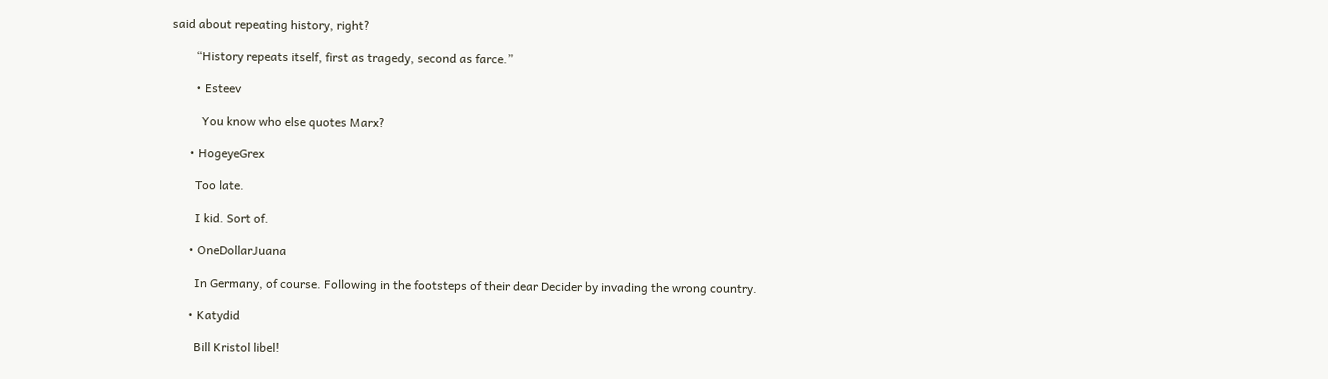said about repeating history, right?

        “History repeats itself, first as tragedy, second as farce.”

        • Esteev

          You know who else quotes Marx?

      • HogeyeGrex

        Too late.

        I kid. Sort of.

      • OneDollarJuana

        In Germany, of course. Following in the footsteps of their dear Decider by invading the wrong country.

      • Katydid

        Bill Kristol libel!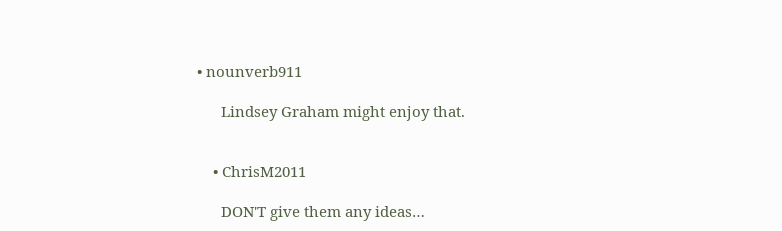• nounverb911

      Lindsey Graham might enjoy that.


    • ChrisM2011

      DON'T give them any ideas…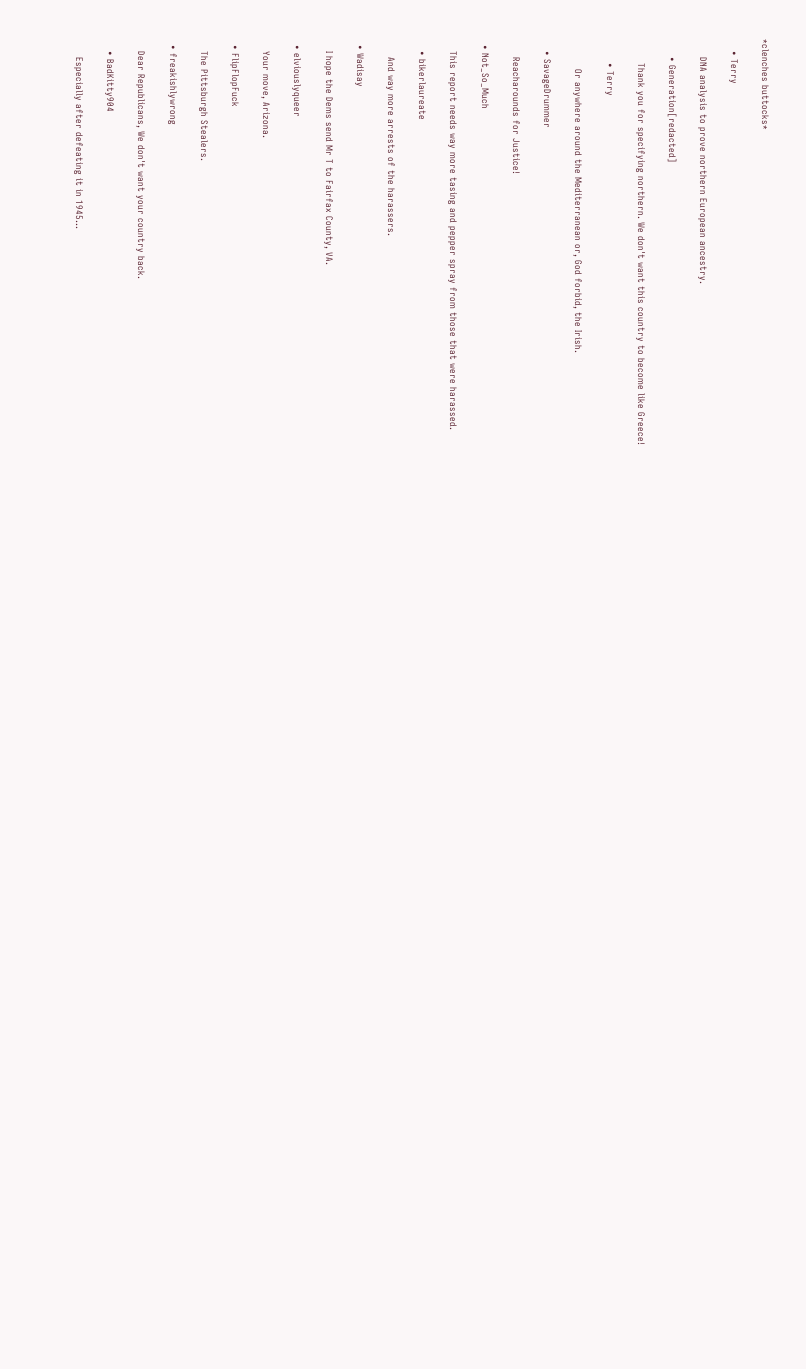*clenches buttocks*

    • Terry

      DNA analysis to prove northern European ancestry.

      • Generation[redacted]

        Thank you for specifying northern. We don't want this country to become like Greece!

        • Terry

          Or anywhere around the Mediterranean or, God forbid, the Irish.

    • SavageDrummer

      Reacharounds for Justice!

  • Not_So_Much

    This report needs way more tasing and pepper spray from those that were harassed.

    • bikerlaureate

      And way more arrests of the harassers.

  • Wadisay

    I hope the Dems send Mr T to Fairfax County, VA.

  • elviouslyqueer

    Your move, Arizona.

  • FlipFlopFuck

    The Pittsburgh Stealers.

  • freakishlywrong

    Dear Republicans, We don't want your country back.

    • BadKitty904

      Especially after defeating it in 1945…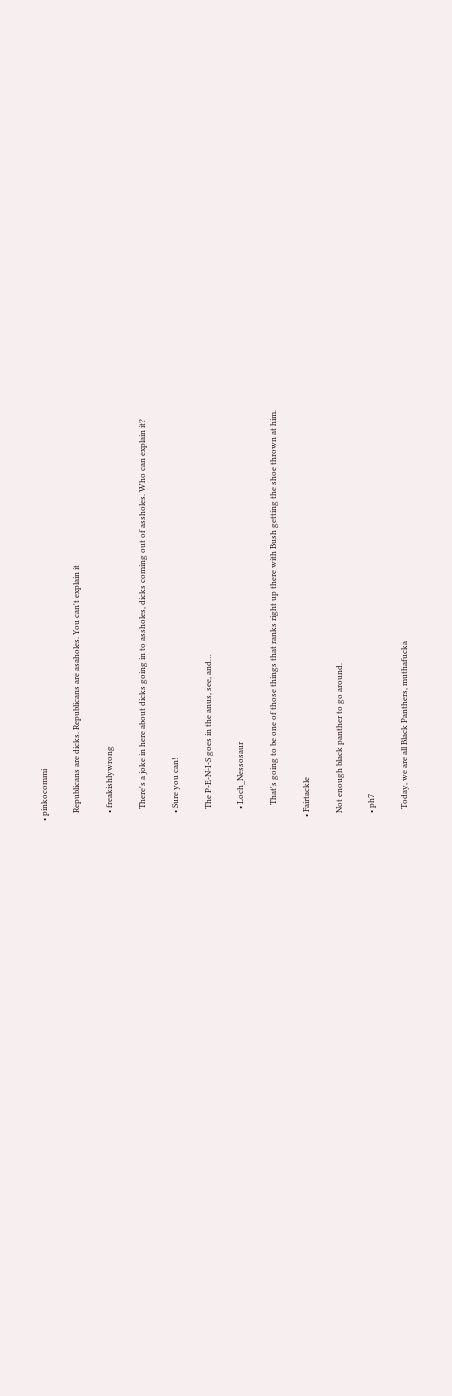• pinkocommi

    Republicans are dicks. Republicans are asaholes. You can't explain it

    • freakishlywrong

      There's a joke in here about dicks going in to assholes, dicks coming out of assholes. Who can explain it?

    • Sure you can!

      The P-E-N-I-S goes in the anus, see, and…

      • Loch_Nessosaur

        That's going to be one of those things that ranks right up there with Bush getting the shoe thrown at him.

  • Fairtackle

    Not enough black panther to go around.

    • ph7

      Today, we are all Black Panthers, muthafucka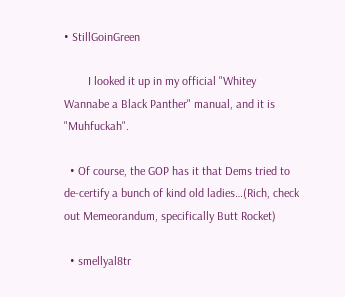• StillGoinGreen

        I looked it up in my official "Whitey Wannabe a Black Panther" manual, and it is "Muhfuckah".

  • Of course, the GOP has it that Dems tried to de-certify a bunch of kind old ladies…(Rich, check out Memeorandum, specifically Butt Rocket)

  • smellyal8tr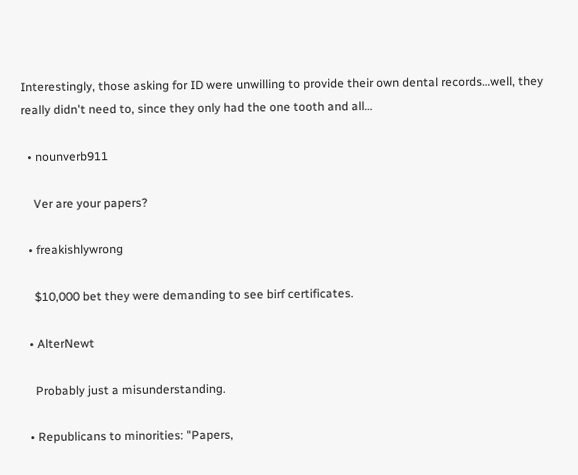Interestingly, those asking for ID were unwilling to provide their own dental records…well, they really didn't need to, since they only had the one tooth and all…

  • nounverb911

    Ver are your papers?

  • freakishlywrong

    $10,000 bet they were demanding to see birf certificates.

  • AlterNewt

    Probably just a misunderstanding.

  • Republicans to minorities: "Papers,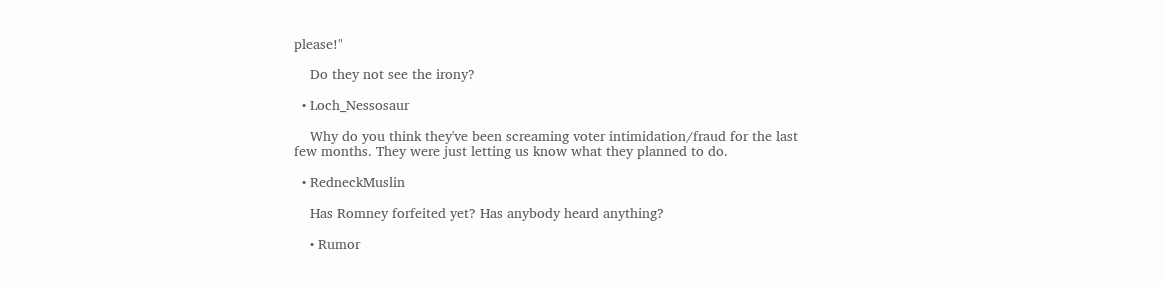please!"

    Do they not see the irony?

  • Loch_Nessosaur

    Why do you think they've been screaming voter intimidation/fraud for the last few months. They were just letting us know what they planned to do.

  • RedneckMuslin

    Has Romney forfeited yet? Has anybody heard anything?

    • Rumor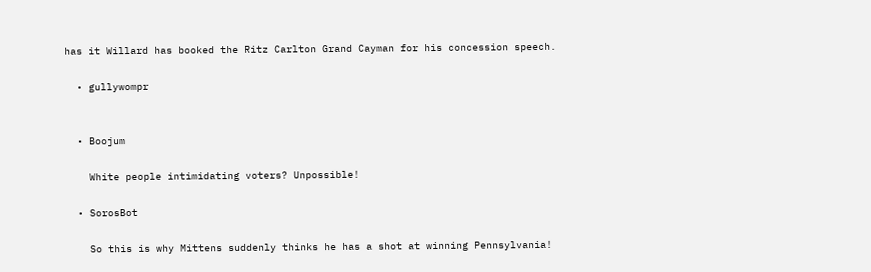has it Willard has booked the Ritz Carlton Grand Cayman for his concession speech.

  • gullywompr


  • Boojum

    White people intimidating voters? Unpossible!

  • SorosBot

    So this is why Mittens suddenly thinks he has a shot at winning Pennsylvania!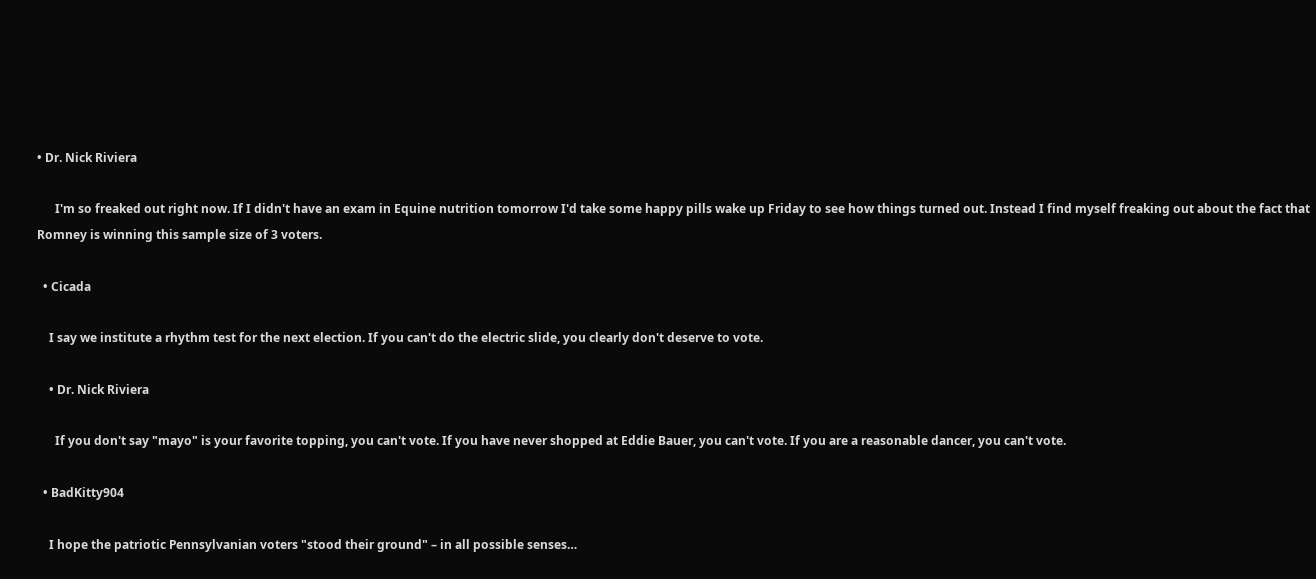• Dr. Nick Riviera

      I'm so freaked out right now. If I didn't have an exam in Equine nutrition tomorrow I'd take some happy pills wake up Friday to see how things turned out. Instead I find myself freaking out about the fact that Romney is winning this sample size of 3 voters.

  • Cicada

    I say we institute a rhythm test for the next election. If you can't do the electric slide, you clearly don't deserve to vote.

    • Dr. Nick Riviera

      If you don't say "mayo" is your favorite topping, you can't vote. If you have never shopped at Eddie Bauer, you can't vote. If you are a reasonable dancer, you can't vote.

  • BadKitty904

    I hope the patriotic Pennsylvanian voters "stood their ground" – in all possible senses…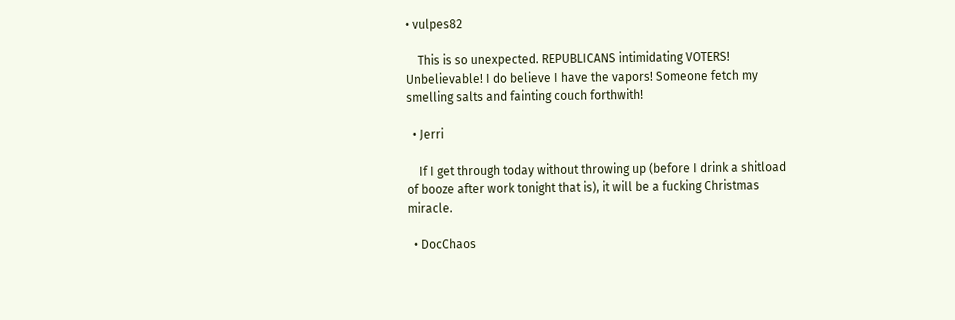• vulpes82

    This is so unexpected. REPUBLICANS intimidating VOTERS! Unbelievable! I do believe I have the vapors! Someone fetch my smelling salts and fainting couch forthwith!

  • Jerri

    If I get through today without throwing up (before I drink a shitload of booze after work tonight that is), it will be a fucking Christmas miracle.

  • DocChaos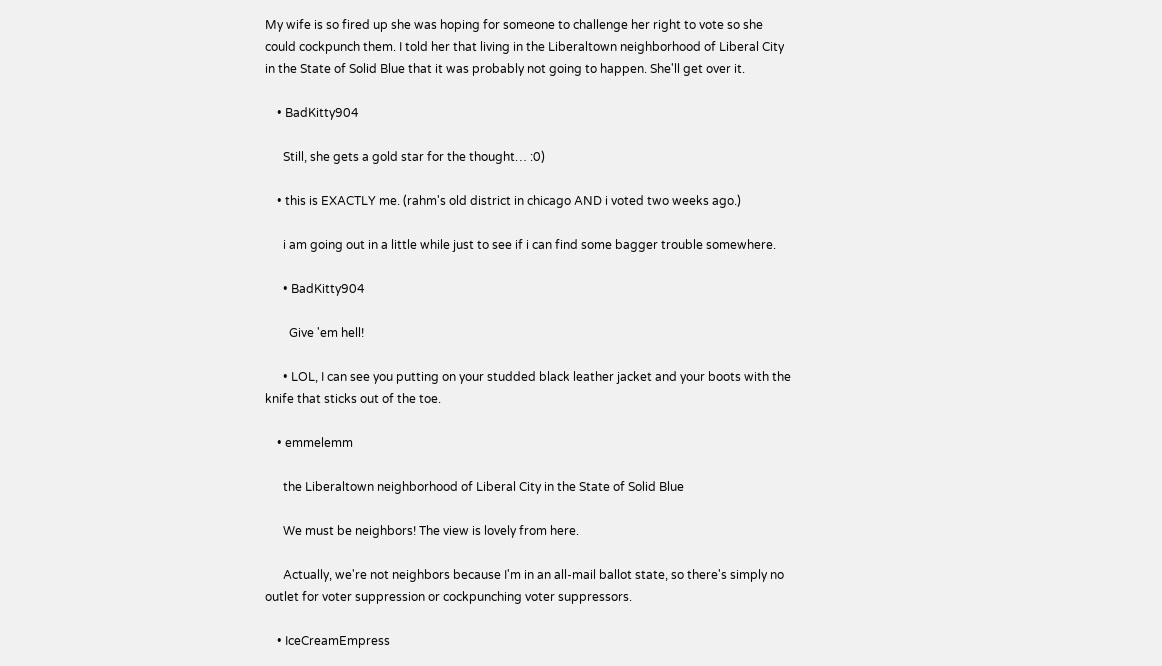My wife is so fired up she was hoping for someone to challenge her right to vote so she could cockpunch them. I told her that living in the Liberaltown neighborhood of Liberal City in the State of Solid Blue that it was probably not going to happen. She'll get over it.

    • BadKitty904

      Still, she gets a gold star for the thought… :0)

    • this is EXACTLY me. (rahm's old district in chicago AND i voted two weeks ago.)

      i am going out in a little while just to see if i can find some bagger trouble somewhere.

      • BadKitty904

        Give 'em hell!

      • LOL, I can see you putting on your studded black leather jacket and your boots with the knife that sticks out of the toe.

    • emmelemm

      the Liberaltown neighborhood of Liberal City in the State of Solid Blue

      We must be neighbors! The view is lovely from here.

      Actually, we're not neighbors because I'm in an all-mail ballot state, so there's simply no outlet for voter suppression or cockpunching voter suppressors.

    • IceCreamEmpress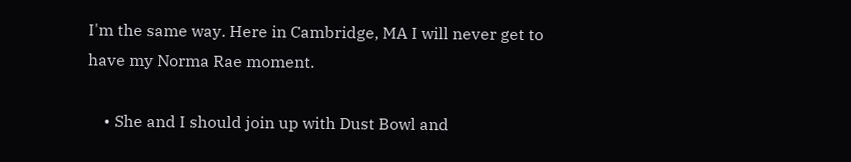I'm the same way. Here in Cambridge, MA I will never get to have my Norma Rae moment.

    • She and I should join up with Dust Bowl and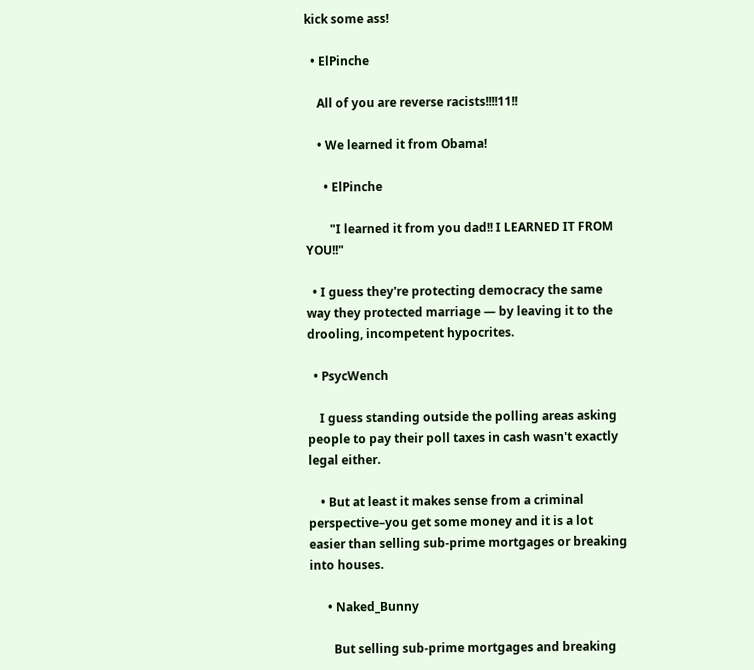kick some ass!

  • ElPinche

    All of you are reverse racists!!!!11!!

    • We learned it from Obama!

      • ElPinche

        "I learned it from you dad!! I LEARNED IT FROM YOU!!"

  • I guess they're protecting democracy the same way they protected marriage — by leaving it to the drooling, incompetent hypocrites.

  • PsycWench

    I guess standing outside the polling areas asking people to pay their poll taxes in cash wasn't exactly legal either.

    • But at least it makes sense from a criminal perspective–you get some money and it is a lot easier than selling sub-prime mortgages or breaking into houses.

      • Naked_Bunny

        But selling sub-prime mortgages and breaking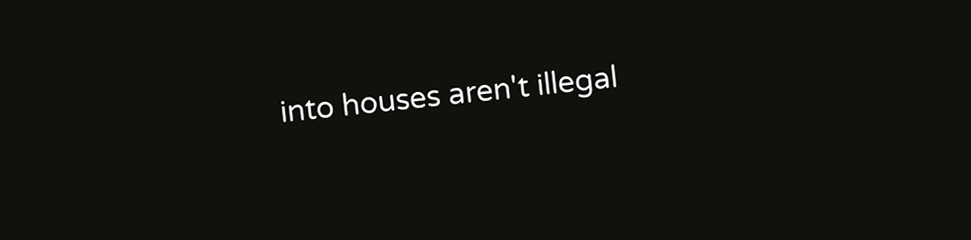into houses aren't illegal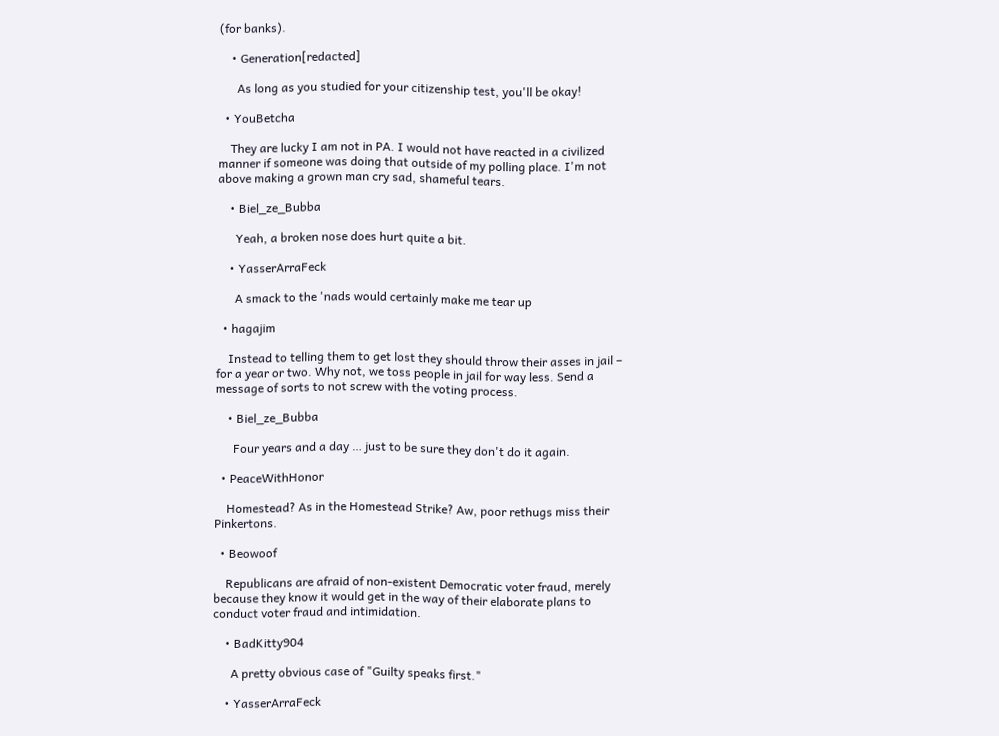(for banks).

    • Generation[redacted]

      As long as you studied for your citizenship test, you'll be okay!

  • YouBetcha

    They are lucky I am not in PA. I would not have reacted in a civilized manner if someone was doing that outside of my polling place. I'm not above making a grown man cry sad, shameful tears.

    • Biel_ze_Bubba

      Yeah, a broken nose does hurt quite a bit.

    • YasserArraFeck

      A smack to the 'nads would certainly make me tear up

  • hagajim

    Instead to telling them to get lost they should throw their asses in jail – for a year or two. Why not, we toss people in jail for way less. Send a message of sorts to not screw with the voting process.

    • Biel_ze_Bubba

      Four years and a day … just to be sure they don't do it again.

  • PeaceWithHonor

    Homestead? As in the Homestead Strike? Aw, poor rethugs miss their Pinkertons.

  • Beowoof

    Republicans are afraid of non-existent Democratic voter fraud, merely because they know it would get in the way of their elaborate plans to conduct voter fraud and intimidation.

    • BadKitty904

      A pretty obvious case of "Guilty speaks first."

    • YasserArraFeck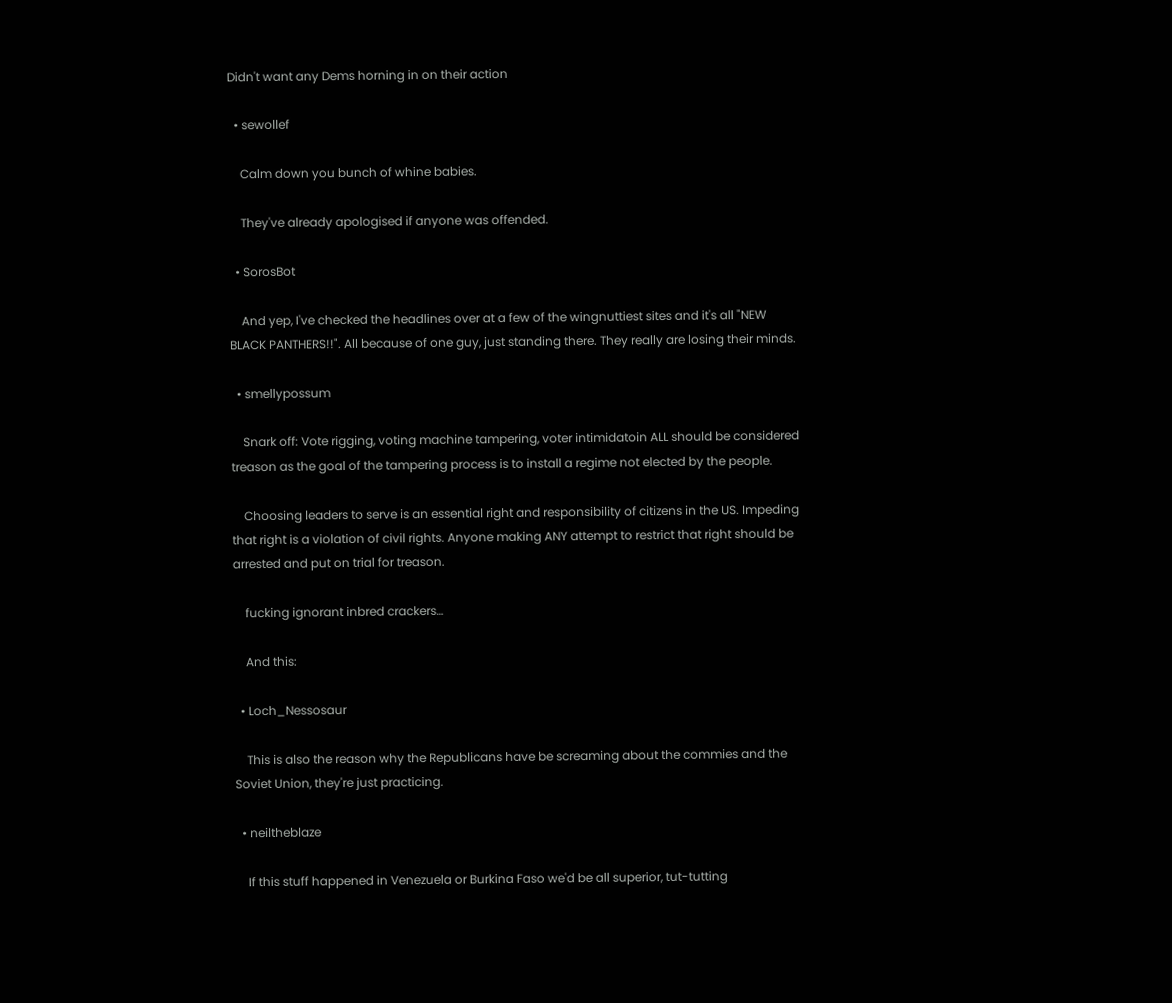Didn't want any Dems horning in on their action

  • sewollef

    Calm down you bunch of whine babies.

    They've already apologised if anyone was offended.

  • SorosBot

    And yep, I've checked the headlines over at a few of the wingnuttiest sites and it's all "NEW BLACK PANTHERS!!". All because of one guy, just standing there. They really are losing their minds.

  • smellypossum

    Snark off: Vote rigging, voting machine tampering, voter intimidatoin ALL should be considered treason as the goal of the tampering process is to install a regime not elected by the people.

    Choosing leaders to serve is an essential right and responsibility of citizens in the US. Impeding that right is a violation of civil rights. Anyone making ANY attempt to restrict that right should be arrested and put on trial for treason.

    fucking ignorant inbred crackers…

    And this:

  • Loch_Nessosaur

    This is also the reason why the Republicans have be screaming about the commies and the Soviet Union, they're just practicing.

  • neiltheblaze

    If this stuff happened in Venezuela or Burkina Faso we'd be all superior, tut-tutting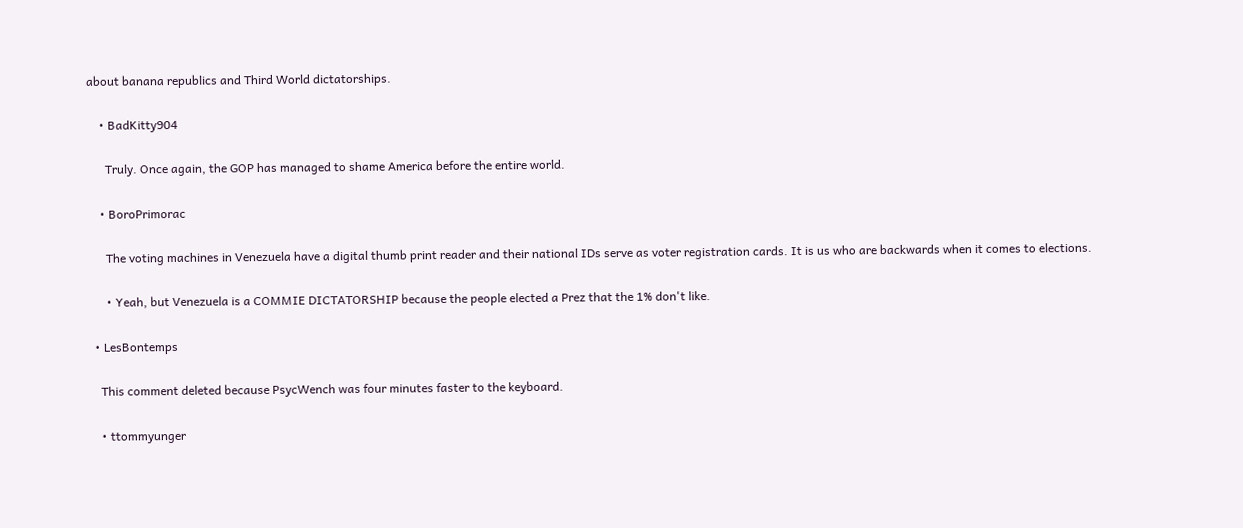about banana republics and Third World dictatorships.

    • BadKitty904

      Truly. Once again, the GOP has managed to shame America before the entire world.

    • BoroPrimorac

      The voting machines in Venezuela have a digital thumb print reader and their national IDs serve as voter registration cards. It is us who are backwards when it comes to elections.

      • Yeah, but Venezuela is a COMMIE DICTATORSHIP because the people elected a Prez that the 1% don't like.

  • LesBontemps

    This comment deleted because PsycWench was four minutes faster to the keyboard.

    • ttommyunger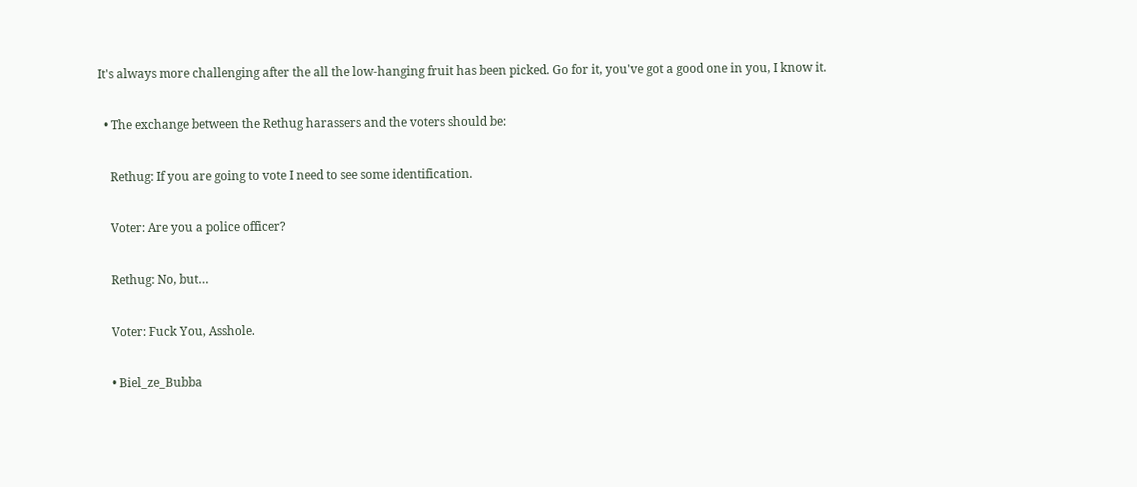It's always more challenging after the all the low-hanging fruit has been picked. Go for it, you've got a good one in you, I know it.

  • The exchange between the Rethug harassers and the voters should be:

    Rethug: If you are going to vote I need to see some identification.

    Voter: Are you a police officer?

    Rethug: No, but…

    Voter: Fuck You, Asshole.

    • Biel_ze_Bubba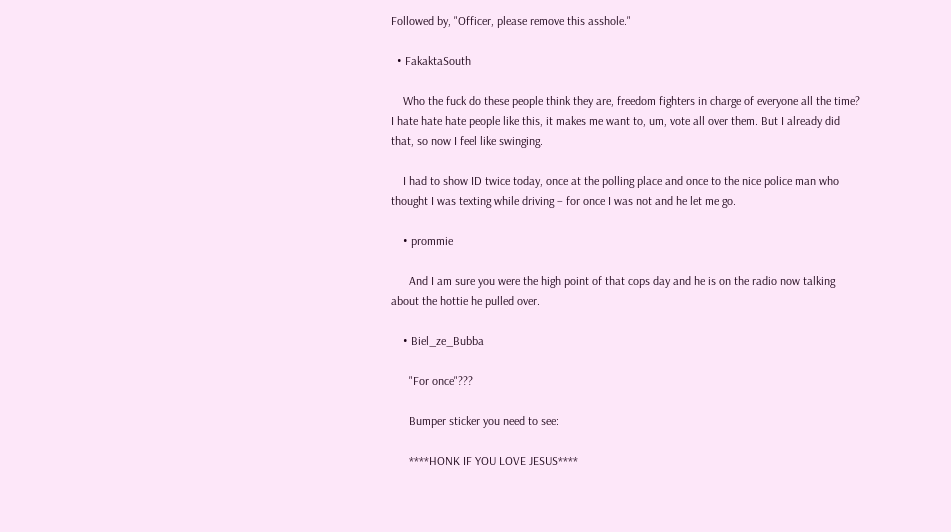Followed by, "Officer, please remove this asshole."

  • FakaktaSouth

    Who the fuck do these people think they are, freedom fighters in charge of everyone all the time? I hate hate hate people like this, it makes me want to, um, vote all over them. But I already did that, so now I feel like swinging.

    I had to show ID twice today, once at the polling place and once to the nice police man who thought I was texting while driving – for once I was not and he let me go.

    • prommie

      And I am sure you were the high point of that cops day and he is on the radio now talking about the hottie he pulled over.

    • Biel_ze_Bubba

      "For once"???

      Bumper sticker you need to see:

      ****HONK IF YOU LOVE JESUS****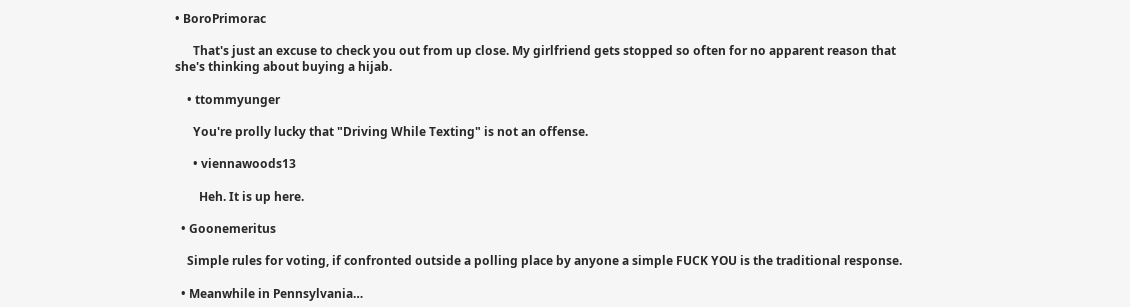• BoroPrimorac

      That's just an excuse to check you out from up close. My girlfriend gets stopped so often for no apparent reason that she's thinking about buying a hijab.

    • ttommyunger

      You're prolly lucky that "Driving While Texting" is not an offense.

      • viennawoods13

        Heh. It is up here.

  • Goonemeritus

    Simple rules for voting, if confronted outside a polling place by anyone a simple FUCK YOU is the traditional response.

  • Meanwhile in Pennsylvania…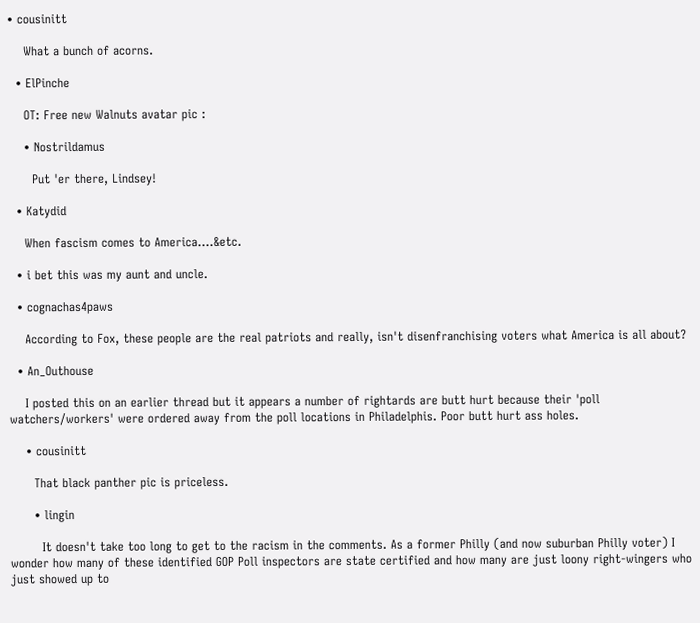• cousinitt

    What a bunch of acorns.

  • ElPinche

    OT: Free new Walnuts avatar pic :

    • Nostrildamus

      Put 'er there, Lindsey!

  • Katydid

    When fascism comes to America….&etc.

  • i bet this was my aunt and uncle.

  • cognachas4paws

    According to Fox, these people are the real patriots and really, isn't disenfranchising voters what America is all about?

  • An_Outhouse

    I posted this on an earlier thread but it appears a number of rightards are butt hurt because their 'poll watchers/workers' were ordered away from the poll locations in Philadelphis. Poor butt hurt ass holes.

    • cousinitt

      That black panther pic is priceless.

      • lingin

        It doesn't take too long to get to the racism in the comments. As a former Philly (and now suburban Philly voter) I wonder how many of these identified GOP Poll inspectors are state certified and how many are just loony right-wingers who just showed up to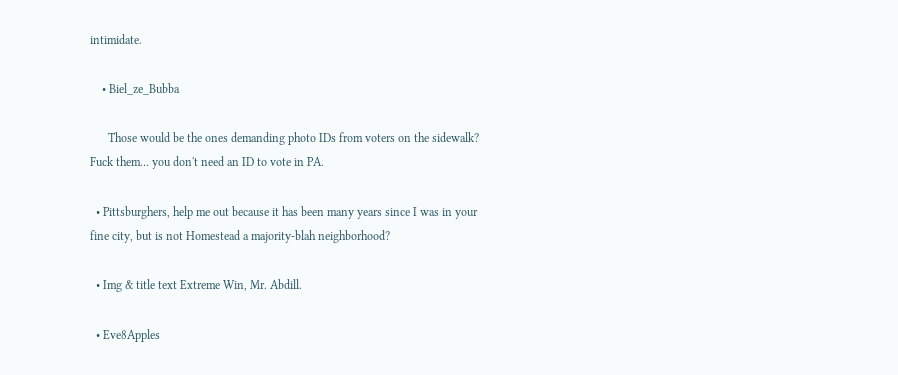intimidate.

    • Biel_ze_Bubba

      Those would be the ones demanding photo IDs from voters on the sidewalk? Fuck them… you don't need an ID to vote in PA.

  • Pittsburghers, help me out because it has been many years since I was in your fine city, but is not Homestead a majority-blah neighborhood?

  • Img & title text Extreme Win, Mr. Abdill.

  • Eve8Apples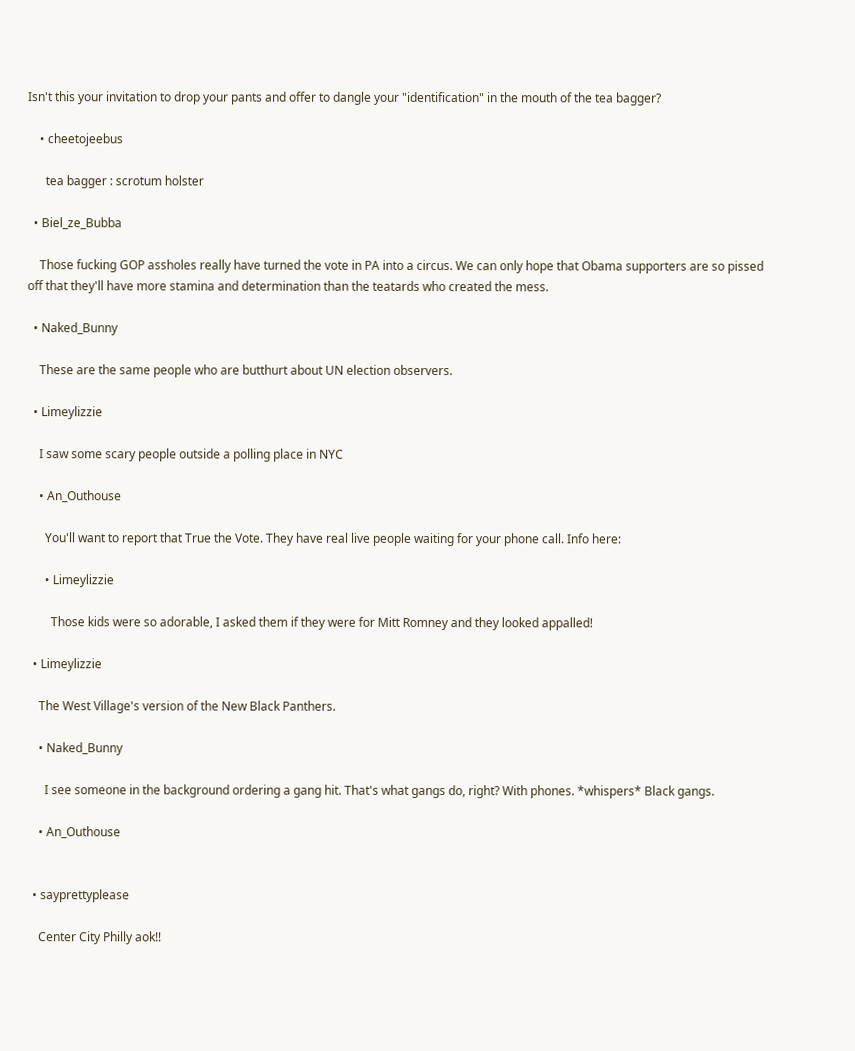Isn't this your invitation to drop your pants and offer to dangle your "identification" in the mouth of the tea bagger?

    • cheetojeebus

      tea bagger : scrotum holster

  • Biel_ze_Bubba

    Those fucking GOP assholes really have turned the vote in PA into a circus. We can only hope that Obama supporters are so pissed off that they'll have more stamina and determination than the teatards who created the mess.

  • Naked_Bunny

    These are the same people who are butthurt about UN election observers.

  • Limeylizzie

    I saw some scary people outside a polling place in NYC

    • An_Outhouse

      You'll want to report that True the Vote. They have real live people waiting for your phone call. Info here:

      • Limeylizzie

        Those kids were so adorable, I asked them if they were for Mitt Romney and they looked appalled!

  • Limeylizzie

    The West Village's version of the New Black Panthers.

    • Naked_Bunny

      I see someone in the background ordering a gang hit. That's what gangs do, right? With phones. *whispers* Black gangs.

    • An_Outhouse


  • sayprettyplease

    Center City Philly aok!!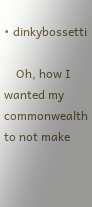• dinkybossetti

    Oh, how I wanted my commonwealth to not make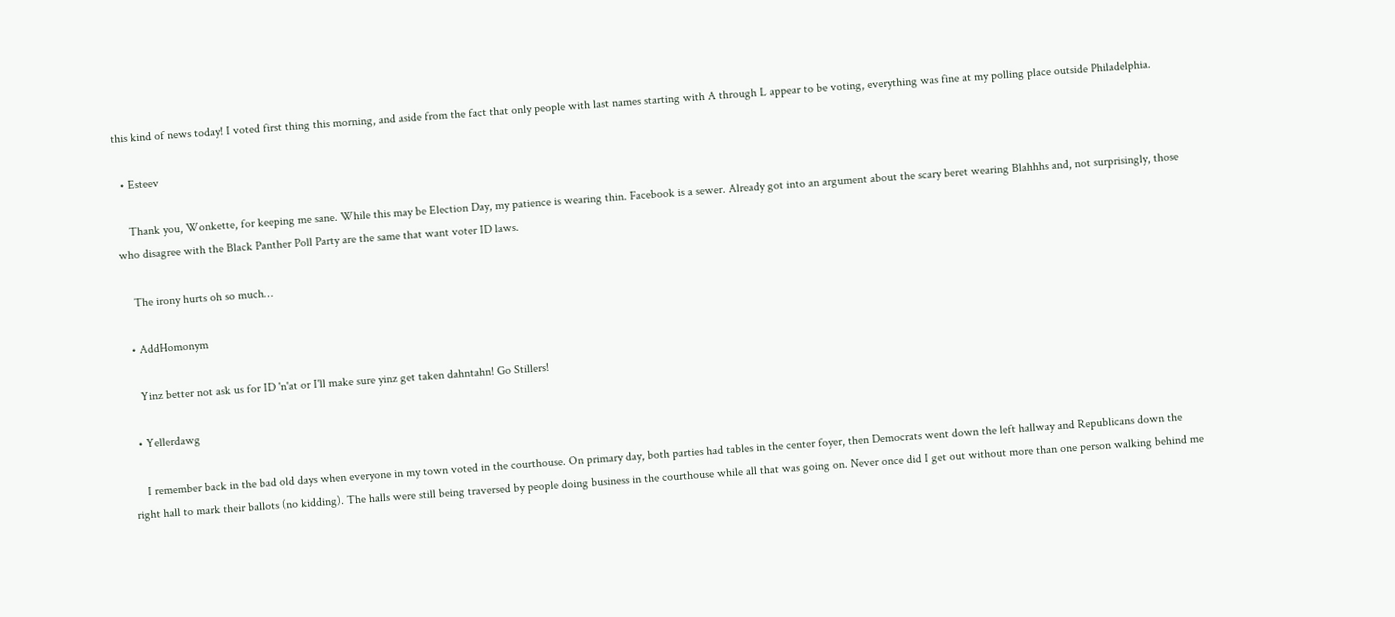this kind of news today! I voted first thing this morning, and aside from the fact that only people with last names starting with A through L appear to be voting, everything was fine at my polling place outside Philadelphia.

  • Esteev

    Thank you, Wonkette, for keeping me sane. While this may be Election Day, my patience is wearing thin. Facebook is a sewer. Already got into an argument about the scary beret wearing Blahhhs and, not surprisingly, those who disagree with the Black Panther Poll Party are the same that want voter ID laws.

    The irony hurts oh so much…

  • AddHomonym

    Yinz better not ask us for ID 'n'at or I'll make sure yinz get taken dahntahn! Go Stillers!

  • Yellerdawg

    I remember back in the bad old days when everyone in my town voted in the courthouse. On primary day, both parties had tables in the center foyer, then Democrats went down the left hallway and Republicans down the right hall to mark their ballots (no kidding). The halls were still being traversed by people doing business in the courthouse while all that was going on. Never once did I get out without more than one person walking behind me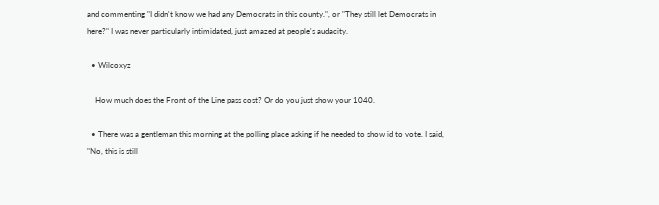and commenting "I didn't know we had any Democrats in this county.", or "They still let Democrats in here?" I was never particularly intimidated, just amazed at people's audacity.

  • Wilcoxyz

    How much does the Front of the Line pass cost? Or do you just show your 1040.

  • There was a gentleman this morning at the polling place asking if he needed to show id to vote. I said, "No, this is still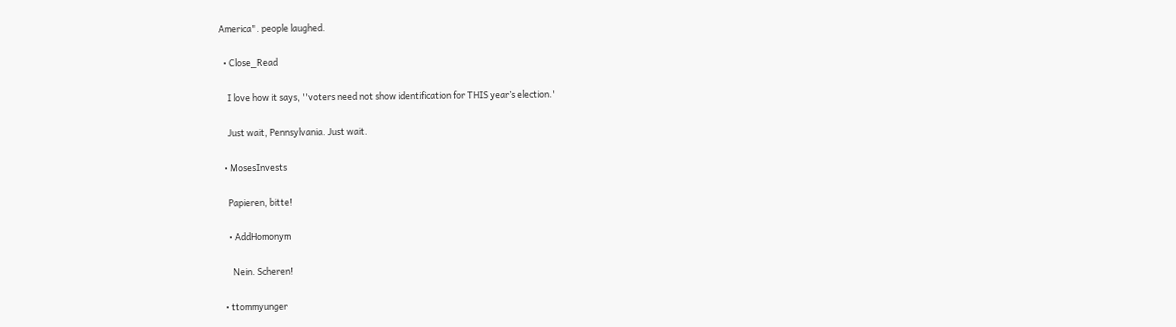America". people laughed.

  • Close_Read

    I love how it says, ''voters need not show identification for THIS year’s election.'

    Just wait, Pennsylvania. Just wait.

  • MosesInvests

    Papieren, bitte!

    • AddHomonym

      Nein. Scheren!

  • ttommyunger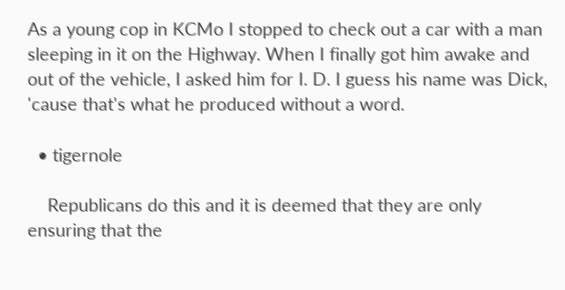As a young cop in KCMo I stopped to check out a car with a man sleeping in it on the Highway. When I finally got him awake and out of the vehicle, I asked him for I. D. I guess his name was Dick, 'cause that's what he produced without a word.

  • tigernole

    Republicans do this and it is deemed that they are only ensuring that the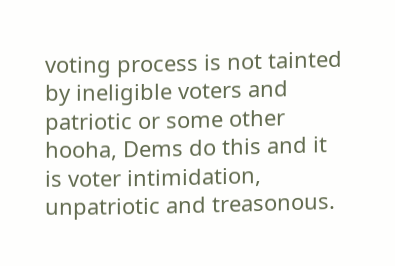voting process is not tainted by ineligible voters and patriotic or some other hooha, Dems do this and it is voter intimidation, unpatriotic and treasonous.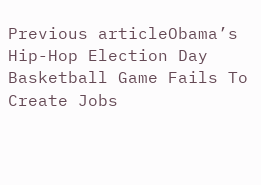Previous articleObama’s Hip-Hop Election Day Basketball Game Fails To Create Jobs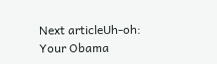Next articleUh-oh: Your Obama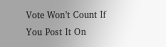Vote Won’t Count If You Post It On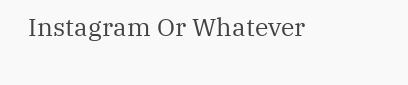Instagram Or Whatever